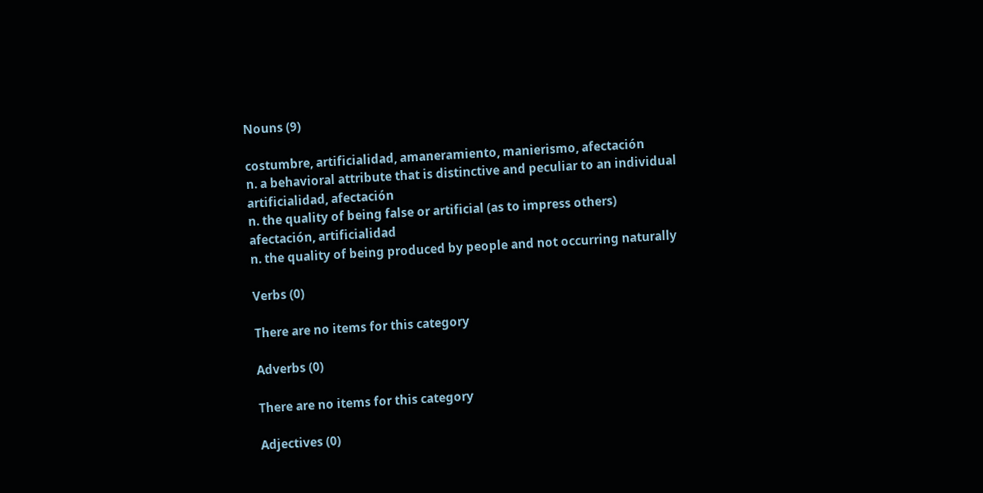Nouns (9)

costumbre, artificialidad, amaneramiento, manierismo, afectación
n. a behavioral attribute that is distinctive and peculiar to an individual
artificialidad, afectación
n. the quality of being false or artificial (as to impress others)
afectación, artificialidad
n. the quality of being produced by people and not occurring naturally

Verbs (0)

There are no items for this category

Adverbs (0)

There are no items for this category

Adjectives (0)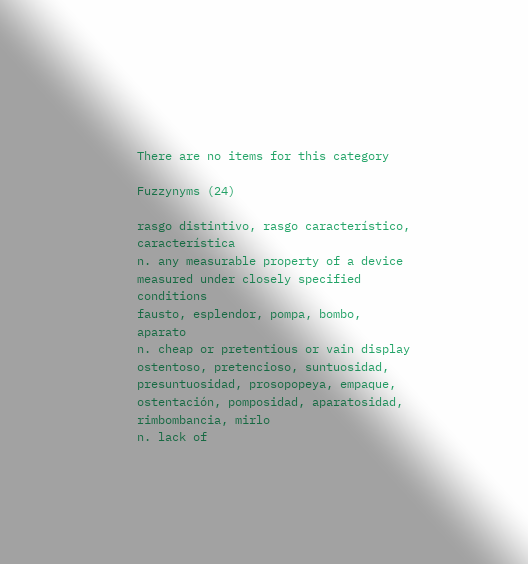There are no items for this category

Fuzzynyms (24)

rasgo distintivo, rasgo característico, característica
n. any measurable property of a device measured under closely specified conditions
fausto, esplendor, pompa, bombo, aparato
n. cheap or pretentious or vain display
ostentoso, pretencioso, suntuosidad, presuntuosidad, prosopopeya, empaque, ostentación, pomposidad, aparatosidad, rimbombancia, mirlo
n. lack of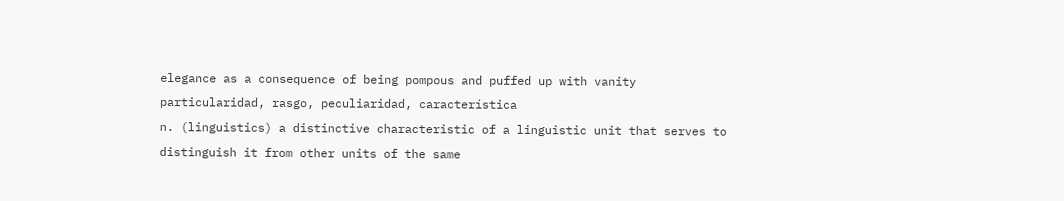elegance as a consequence of being pompous and puffed up with vanity
particularidad, rasgo, peculiaridad, característica
n. (linguistics) a distinctive characteristic of a linguistic unit that serves to distinguish it from other units of the same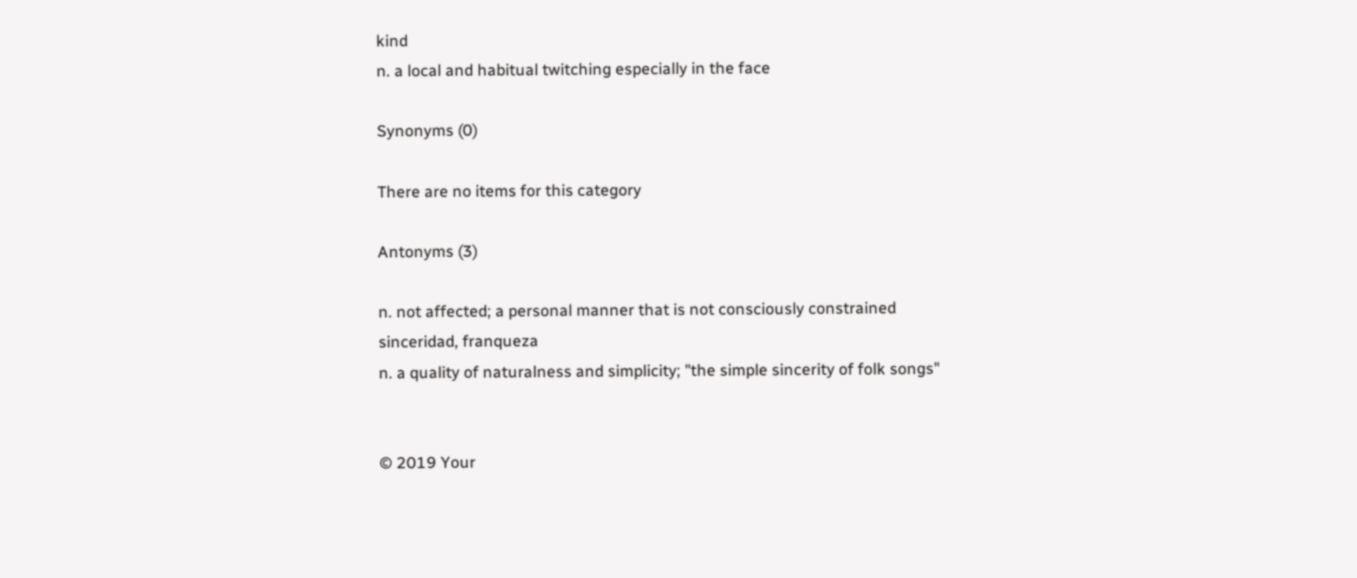kind
n. a local and habitual twitching especially in the face

Synonyms (0)

There are no items for this category

Antonyms (3)

n. not affected; a personal manner that is not consciously constrained
sinceridad, franqueza
n. a quality of naturalness and simplicity; "the simple sincerity of folk songs"


© 2019 Your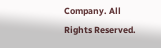Company. All Rights Reserved.